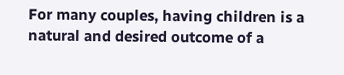For many couples, having children is a natural and desired outcome of a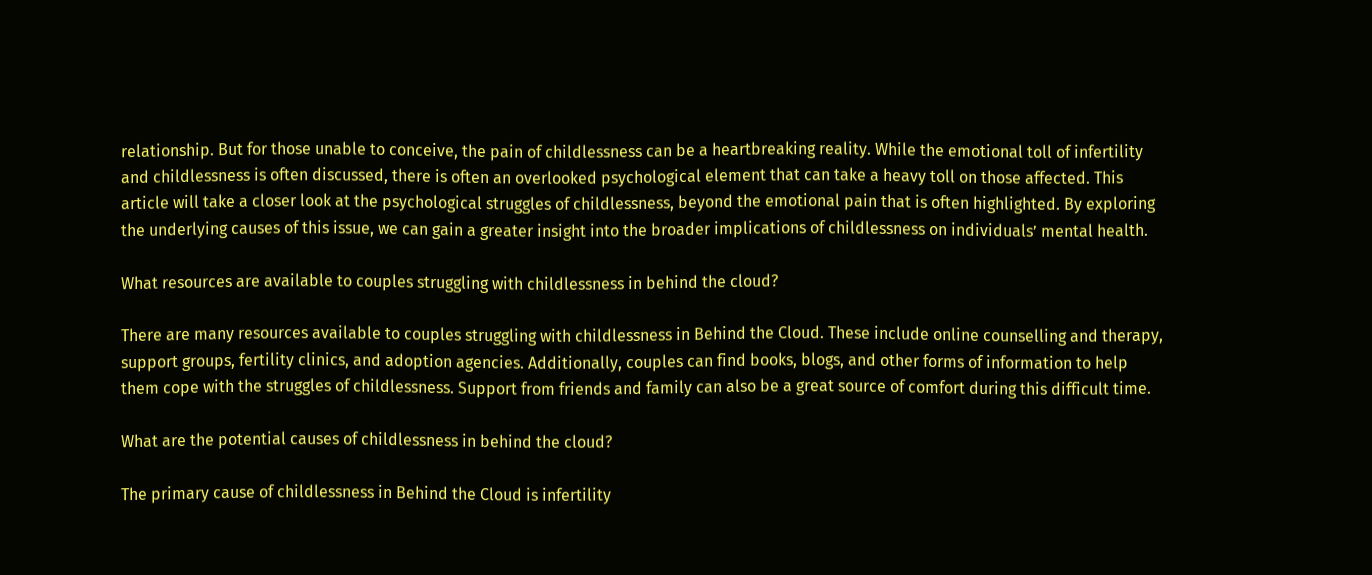relationship. But for those unable to conceive, the pain of childlessness can be a heartbreaking reality. While the emotional toll of infertility and childlessness is often discussed, there is often an overlooked psychological element that can take a heavy toll on those affected. This article will take a closer look at the psychological struggles of childlessness, beyond the emotional pain that is often highlighted. By exploring the underlying causes of this issue, we can gain a greater insight into the broader implications of childlessness on individuals’ mental health.

What resources are available to couples struggling with childlessness in behind the cloud?

There are many resources available to couples struggling with childlessness in Behind the Cloud. These include online counselling and therapy, support groups, fertility clinics, and adoption agencies. Additionally, couples can find books, blogs, and other forms of information to help them cope with the struggles of childlessness. Support from friends and family can also be a great source of comfort during this difficult time.

What are the potential causes of childlessness in behind the cloud?

The primary cause of childlessness in Behind the Cloud is infertility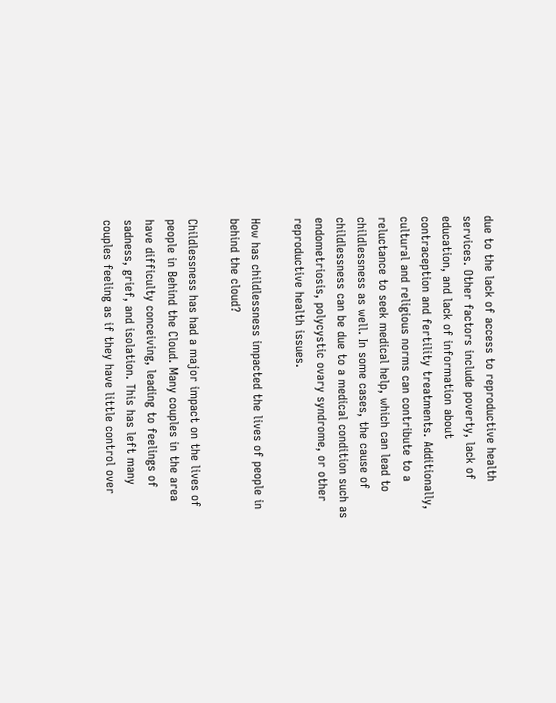due to the lack of access to reproductive health services. Other factors include poverty, lack of education, and lack of information about contraception and fertility treatments. Additionally, cultural and religious norms can contribute to a reluctance to seek medical help, which can lead to childlessness as well. In some cases, the cause of childlessness can be due to a medical condition such as endometriosis, polycystic ovary syndrome, or other reproductive health issues.

How has childlessness impacted the lives of people in behind the cloud?

Childlessness has had a major impact on the lives of people in Behind the Cloud. Many couples in the area have difficulty conceiving, leading to feelings of sadness, grief, and isolation. This has left many couples feeling as if they have little control over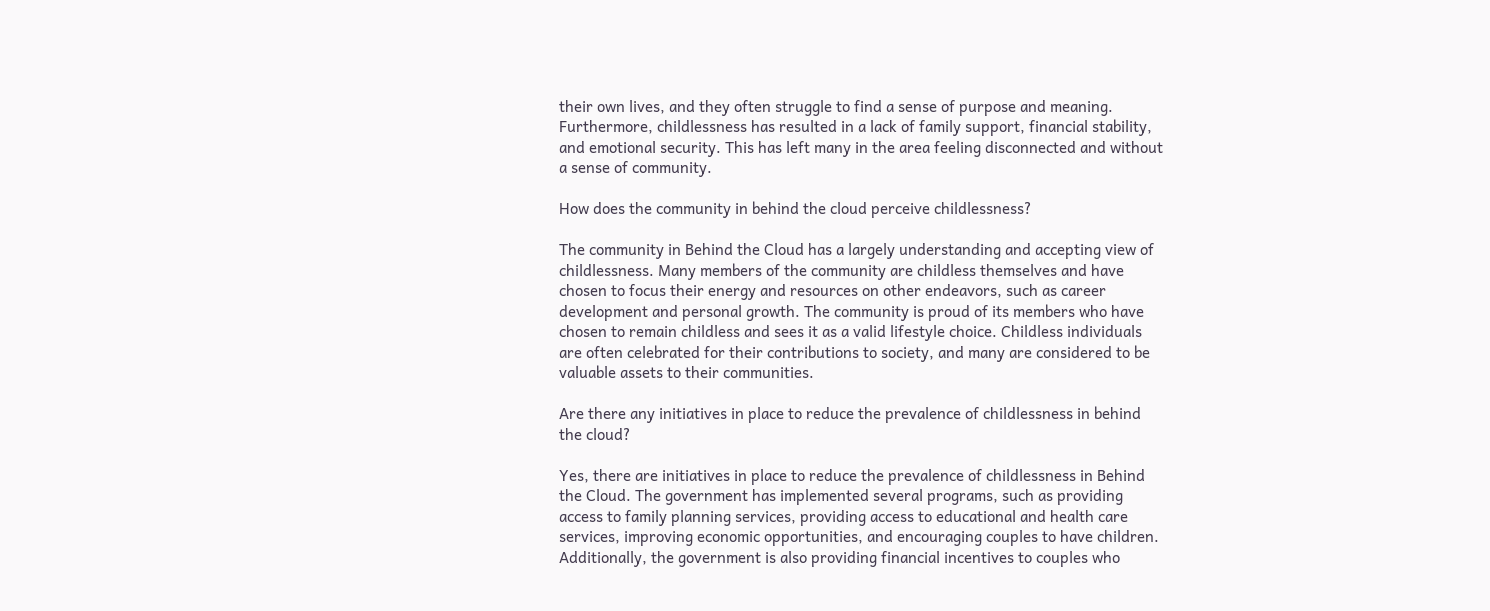their own lives, and they often struggle to find a sense of purpose and meaning. Furthermore, childlessness has resulted in a lack of family support, financial stability, and emotional security. This has left many in the area feeling disconnected and without a sense of community.

How does the community in behind the cloud perceive childlessness?

The community in Behind the Cloud has a largely understanding and accepting view of childlessness. Many members of the community are childless themselves and have chosen to focus their energy and resources on other endeavors, such as career development and personal growth. The community is proud of its members who have chosen to remain childless and sees it as a valid lifestyle choice. Childless individuals are often celebrated for their contributions to society, and many are considered to be valuable assets to their communities.

Are there any initiatives in place to reduce the prevalence of childlessness in behind the cloud?

Yes, there are initiatives in place to reduce the prevalence of childlessness in Behind the Cloud. The government has implemented several programs, such as providing access to family planning services, providing access to educational and health care services, improving economic opportunities, and encouraging couples to have children. Additionally, the government is also providing financial incentives to couples who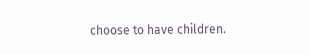choose to have children.